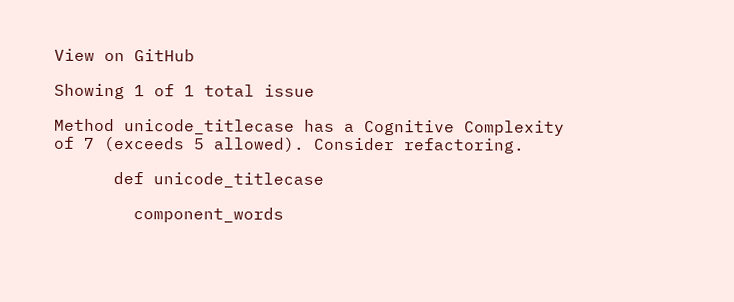View on GitHub

Showing 1 of 1 total issue

Method unicode_titlecase has a Cognitive Complexity of 7 (exceeds 5 allowed). Consider refactoring.

      def unicode_titlecase

        component_words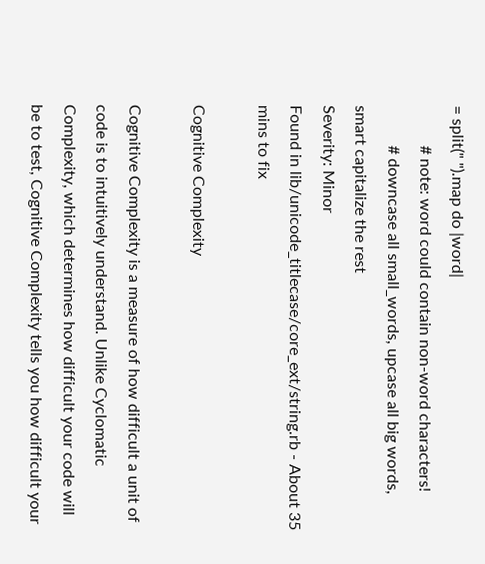= split(" ").map do |word|
          # note: word could contain non-word characters!
          # downcase all small_words, upcase all big words, smart capitalize the rest
Severity: Minor
Found in lib/unicode_titlecase/core_ext/string.rb - About 35 mins to fix

Cognitive Complexity

Cognitive Complexity is a measure of how difficult a unit of code is to intuitively understand. Unlike Cyclomatic Complexity, which determines how difficult your code will be to test, Cognitive Complexity tells you how difficult your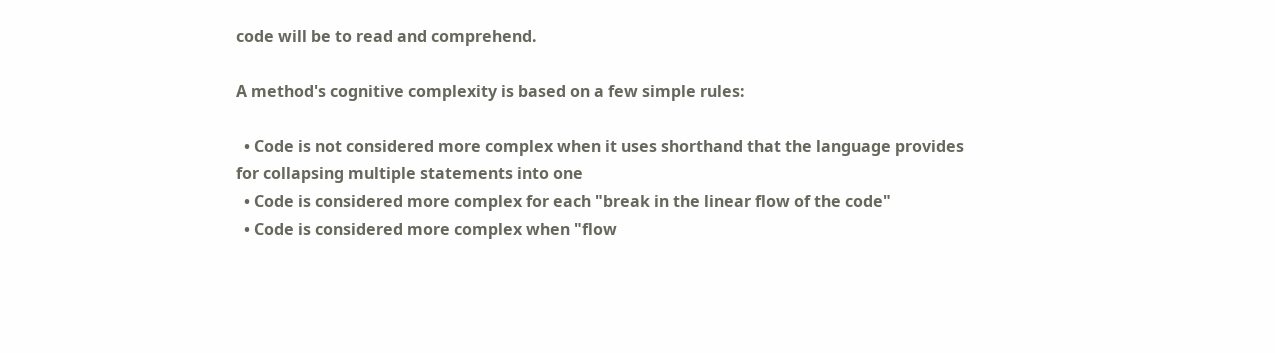code will be to read and comprehend.

A method's cognitive complexity is based on a few simple rules:

  • Code is not considered more complex when it uses shorthand that the language provides for collapsing multiple statements into one
  • Code is considered more complex for each "break in the linear flow of the code"
  • Code is considered more complex when "flow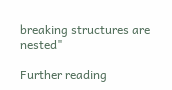breaking structures are nested"

Further reading